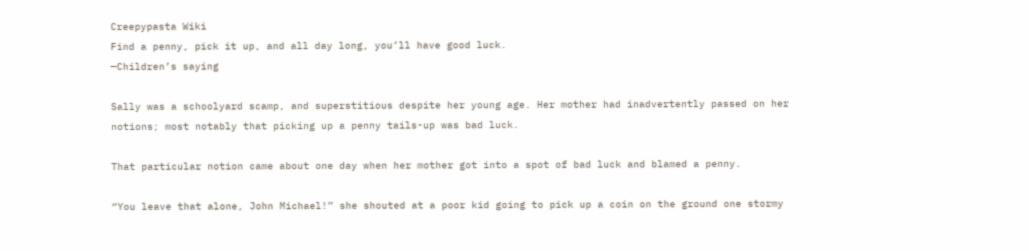Creepypasta Wiki
Find a penny, pick it up, and all day long, you’ll have good luck.
—Children’s saying

Sally was a schoolyard scamp, and superstitious despite her young age. Her mother had inadvertently passed on her notions; most notably that picking up a penny tails-up was bad luck.

That particular notion came about one day when her mother got into a spot of bad luck and blamed a penny.

“You leave that alone, John Michael!” she shouted at a poor kid going to pick up a coin on the ground one stormy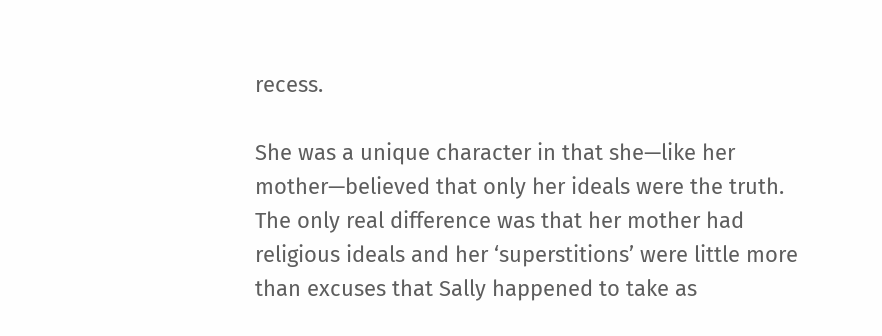recess.

She was a unique character in that she—like her mother—believed that only her ideals were the truth. The only real difference was that her mother had religious ideals and her ‘superstitions’ were little more than excuses that Sally happened to take as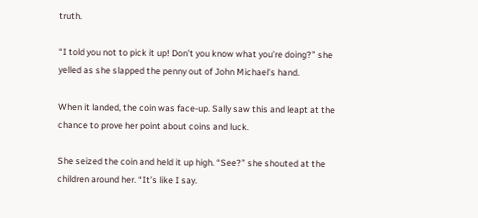truth.

“I told you not to pick it up! Don’t you know what you’re doing?” she yelled as she slapped the penny out of John Michael’s hand.

When it landed, the coin was face-up. Sally saw this and leapt at the chance to prove her point about coins and luck.

She seized the coin and held it up high. “See?” she shouted at the children around her. “It’s like I say.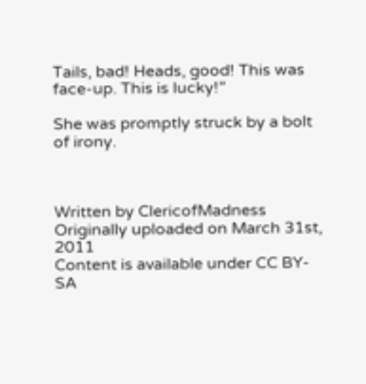Tails, bad! Heads, good! This was face-up. This is lucky!”

She was promptly struck by a bolt of irony.



Written by ClericofMadness
Originally uploaded on March 31st, 2011
Content is available under CC BY-SA